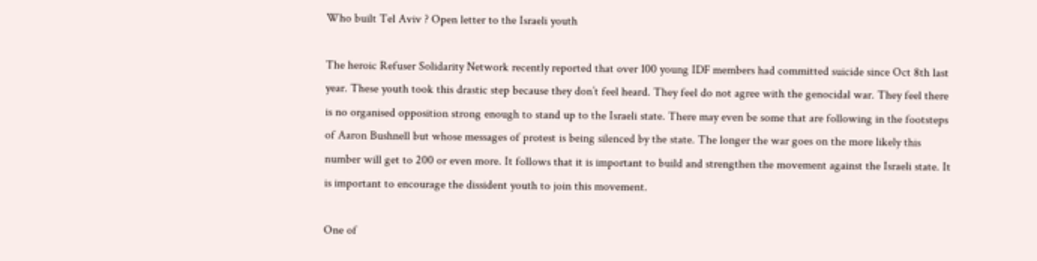Who built Tel Aviv ? Open letter to the Israeli youth

The heroic Refuser Solidarity Network recently reported that over 100 young IDF members had committed suicide since Oct 8th last year. These youth took this drastic step because they don’t feel heard. They feel do not agree with the genocidal war. They feel there is no organised opposition strong enough to stand up to the Israeli state. There may even be some that are following in the footsteps of Aaron Bushnell but whose messages of protest is being silenced by the state. The longer the war goes on the more likely this number will get to 200 or even more. It follows that it is important to build and strengthen the movement against the Israeli state. It is important to encourage the dissident youth to join this movement.

One of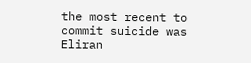the most recent to commit suicide was Eliran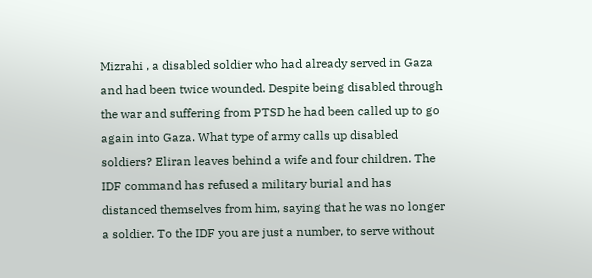Mizrahi , a disabled soldier who had already served in Gaza and had been twice wounded. Despite being disabled through the war and suffering from PTSD he had been called up to go again into Gaza. What type of army calls up disabled soldiers? Eliran leaves behind a wife and four children. The IDF command has refused a military burial and has distanced themselves from him, saying that he was no longer a soldier. To the IDF you are just a number, to serve without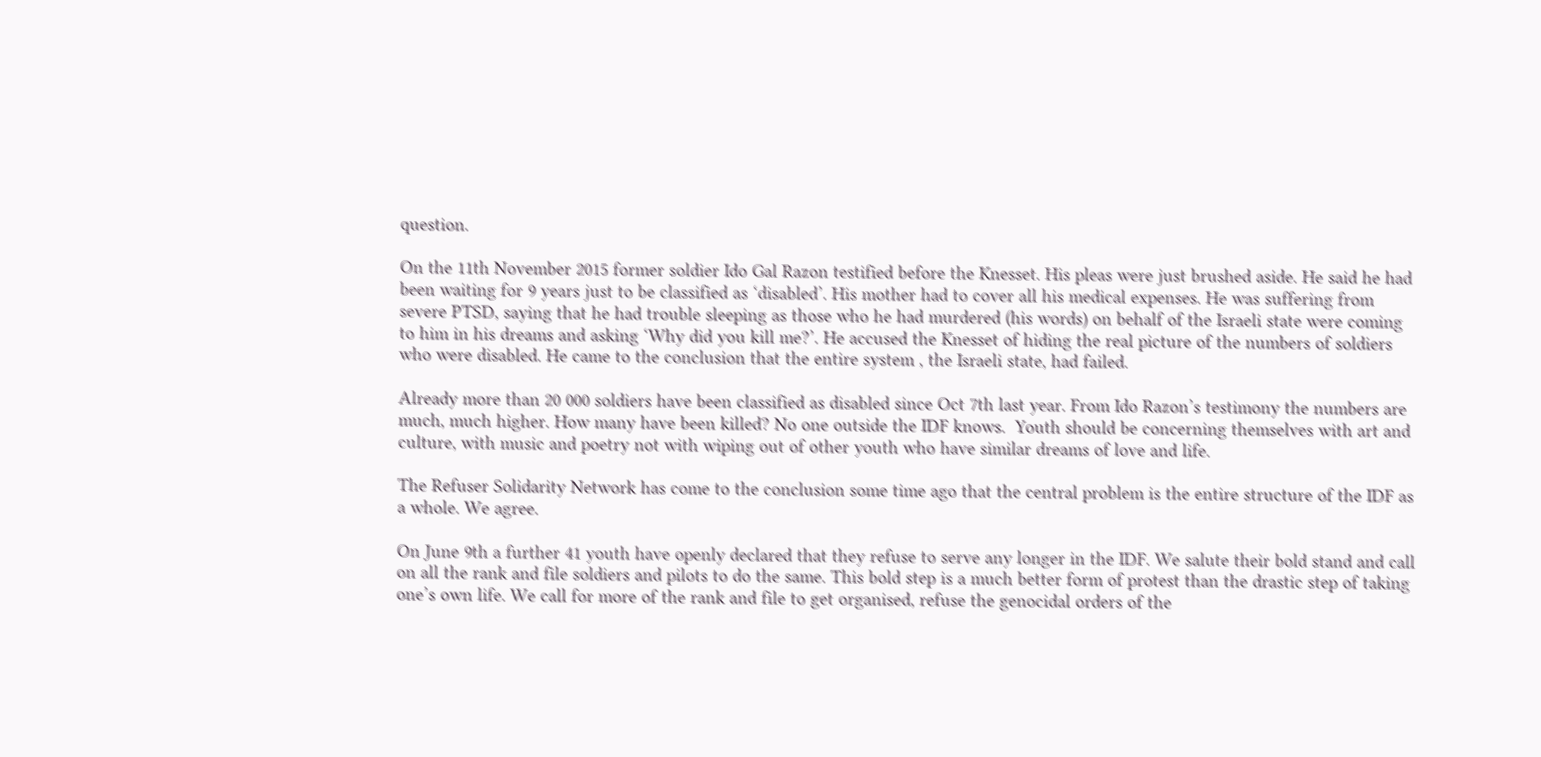question.

On the 11th November 2015 former soldier Ido Gal Razon testified before the Knesset. His pleas were just brushed aside. He said he had been waiting for 9 years just to be classified as ‘disabled’. His mother had to cover all his medical expenses. He was suffering from severe PTSD, saying that he had trouble sleeping as those who he had murdered (his words) on behalf of the Israeli state were coming to him in his dreams and asking ‘Why did you kill me?’. He accused the Knesset of hiding the real picture of the numbers of soldiers who were disabled. He came to the conclusion that the entire system , the Israeli state, had failed.

Already more than 20 000 soldiers have been classified as disabled since Oct 7th last year. From Ido Razon’s testimony the numbers are much, much higher. How many have been killed? No one outside the IDF knows.  Youth should be concerning themselves with art and culture, with music and poetry not with wiping out of other youth who have similar dreams of love and life.

The Refuser Solidarity Network has come to the conclusion some time ago that the central problem is the entire structure of the IDF as a whole. We agree.

On June 9th a further 41 youth have openly declared that they refuse to serve any longer in the IDF. We salute their bold stand and call on all the rank and file soldiers and pilots to do the same. This bold step is a much better form of protest than the drastic step of taking one’s own life. We call for more of the rank and file to get organised, refuse the genocidal orders of the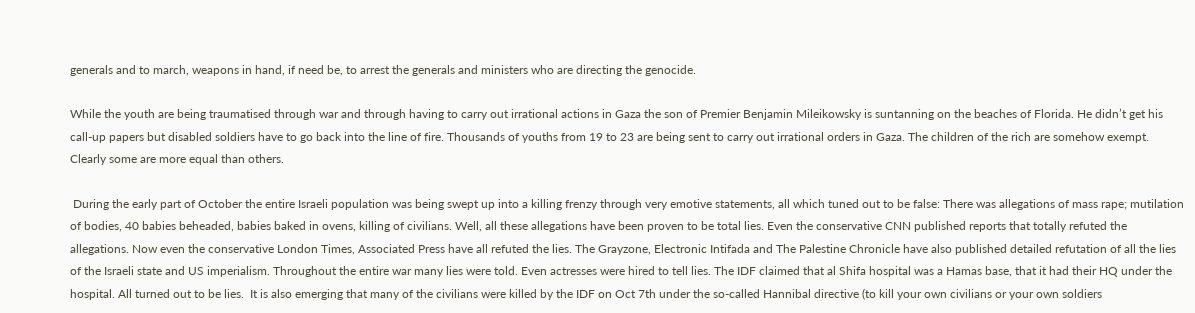generals and to march, weapons in hand, if need be, to arrest the generals and ministers who are directing the genocide.

While the youth are being traumatised through war and through having to carry out irrational actions in Gaza the son of Premier Benjamin Mileikowsky is suntanning on the beaches of Florida. He didn’t get his call-up papers but disabled soldiers have to go back into the line of fire. Thousands of youths from 19 to 23 are being sent to carry out irrational orders in Gaza. The children of the rich are somehow exempt. Clearly some are more equal than others.

 During the early part of October the entire Israeli population was being swept up into a killing frenzy through very emotive statements, all which tuned out to be false: There was allegations of mass rape; mutilation of bodies, 40 babies beheaded, babies baked in ovens, killing of civilians. Well, all these allegations have been proven to be total lies. Even the conservative CNN published reports that totally refuted the allegations. Now even the conservative London Times, Associated Press have all refuted the lies. The Grayzone, Electronic Intifada and The Palestine Chronicle have also published detailed refutation of all the lies of the Israeli state and US imperialism. Throughout the entire war many lies were told. Even actresses were hired to tell lies. The IDF claimed that al Shifa hospital was a Hamas base, that it had their HQ under the hospital. All turned out to be lies.  It is also emerging that many of the civilians were killed by the IDF on Oct 7th under the so-called Hannibal directive (to kill your own civilians or your own soldiers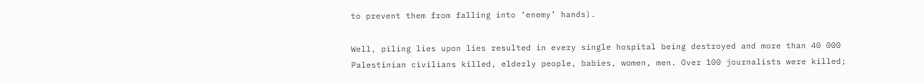to prevent them from falling into ‘enemy’ hands).

Well, piling lies upon lies resulted in every single hospital being destroyed and more than 40 000 Palestinian civilians killed, elderly people, babies, women, men. Over 100 journalists were killed;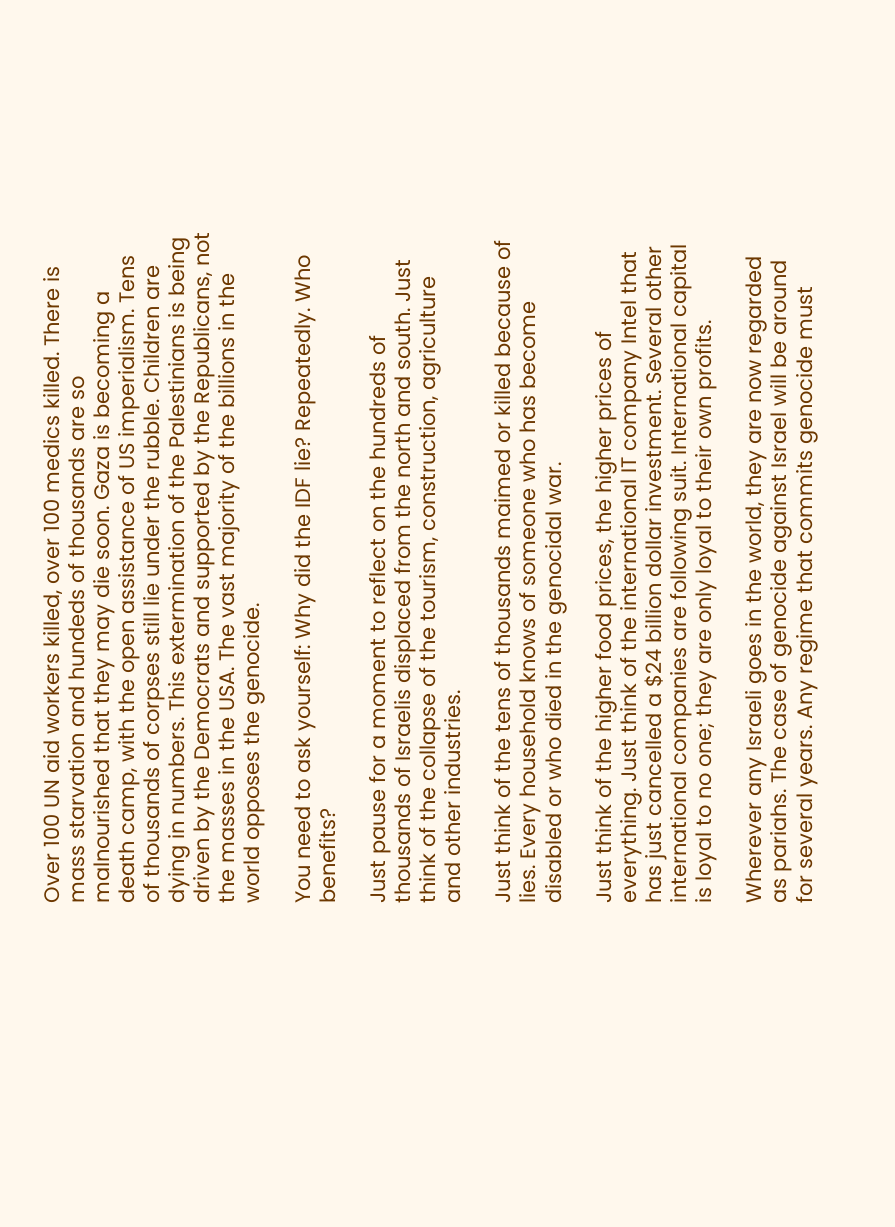Over 100 UN aid workers killed, over 100 medics killed. There is mass starvation and hundeds of thousands are so malnourished that they may die soon. Gaza is becoming a death camp, with the open assistance of US imperialism. Tens of thousands of corpses still lie under the rubble. Children are dying in numbers. This extermination of the Palestinians is being driven by the Democrats and supported by the Republicans, not the masses in the USA. The vast majority of the billions in the world opposes the genocide.

You need to ask yourself: Why did the IDF lie? Repeatedly. Who benefits?

Just pause for a moment to reflect on the hundreds of thousands of Israelis displaced from the north and south. Just think of the collapse of the tourism, construction, agriculture and other industries.

Just think of the tens of thousands maimed or killed because of lies. Every household knows of someone who has become disabled or who died in the genocidal war.

Just think of the higher food prices, the higher prices of everything. Just think of the international IT company Intel that has just cancelled a $24 billion dollar investment. Several other international companies are following suit. International capital is loyal to no one; they are only loyal to their own profits.

Wherever any Israeli goes in the world, they are now regarded as pariahs. The case of genocide against Israel will be around for several years. Any regime that commits genocide must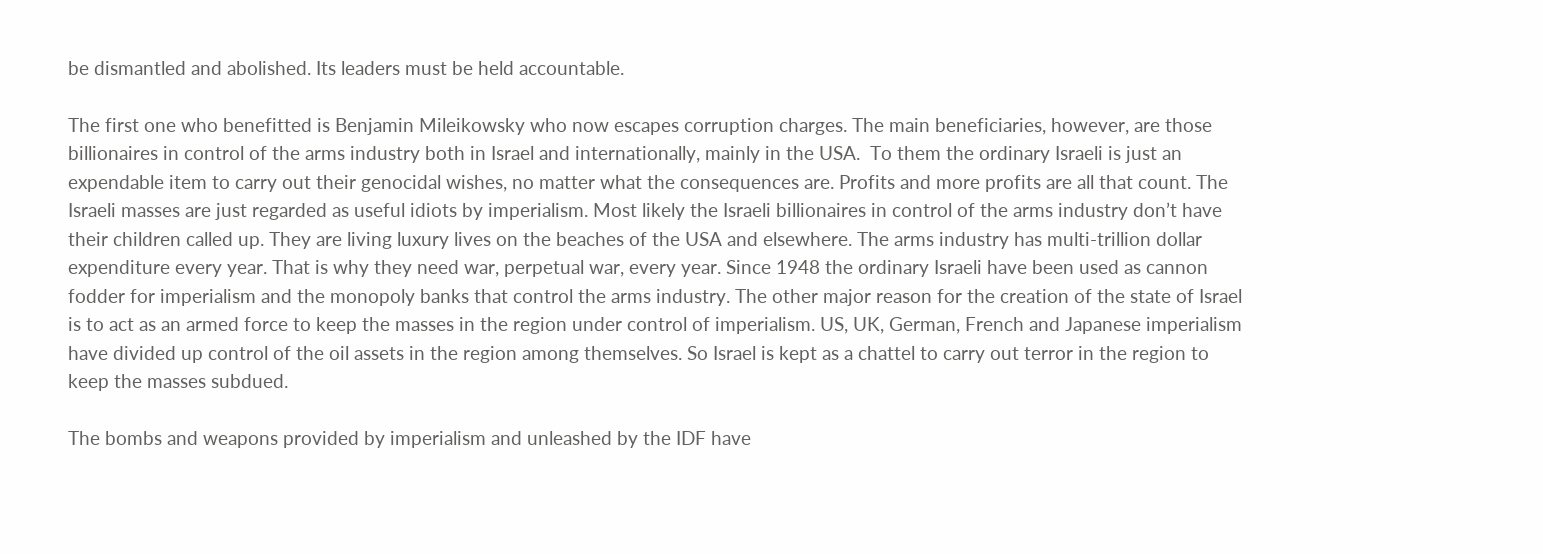be dismantled and abolished. Its leaders must be held accountable.

The first one who benefitted is Benjamin Mileikowsky who now escapes corruption charges. The main beneficiaries, however, are those billionaires in control of the arms industry both in Israel and internationally, mainly in the USA.  To them the ordinary Israeli is just an expendable item to carry out their genocidal wishes, no matter what the consequences are. Profits and more profits are all that count. The Israeli masses are just regarded as useful idiots by imperialism. Most likely the Israeli billionaires in control of the arms industry don’t have their children called up. They are living luxury lives on the beaches of the USA and elsewhere. The arms industry has multi-trillion dollar expenditure every year. That is why they need war, perpetual war, every year. Since 1948 the ordinary Israeli have been used as cannon fodder for imperialism and the monopoly banks that control the arms industry. The other major reason for the creation of the state of Israel is to act as an armed force to keep the masses in the region under control of imperialism. US, UK, German, French and Japanese imperialism have divided up control of the oil assets in the region among themselves. So Israel is kept as a chattel to carry out terror in the region to keep the masses subdued.

The bombs and weapons provided by imperialism and unleashed by the IDF have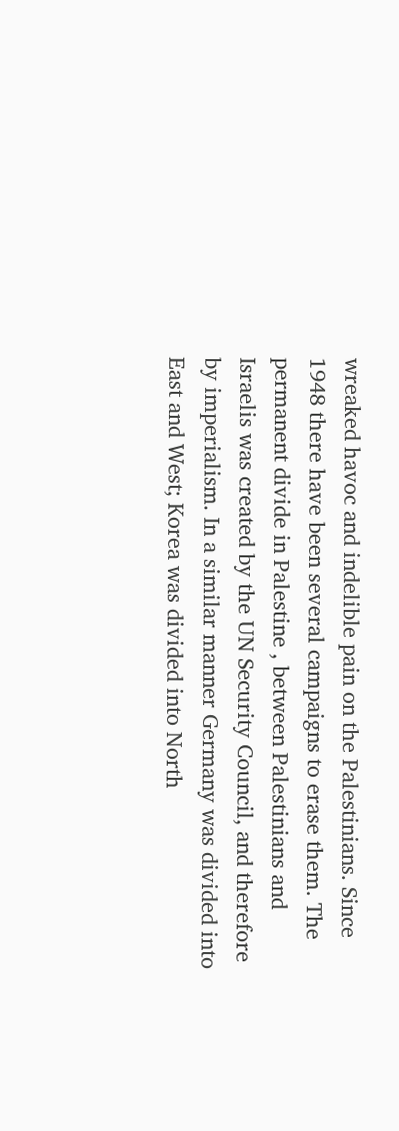wreaked havoc and indelible pain on the Palestinians. Since 1948 there have been several campaigns to erase them. The permanent divide in Palestine , between Palestinians and Israelis was created by the UN Security Council, and therefore by imperialism. In a similar manner Germany was divided into East and West; Korea was divided into North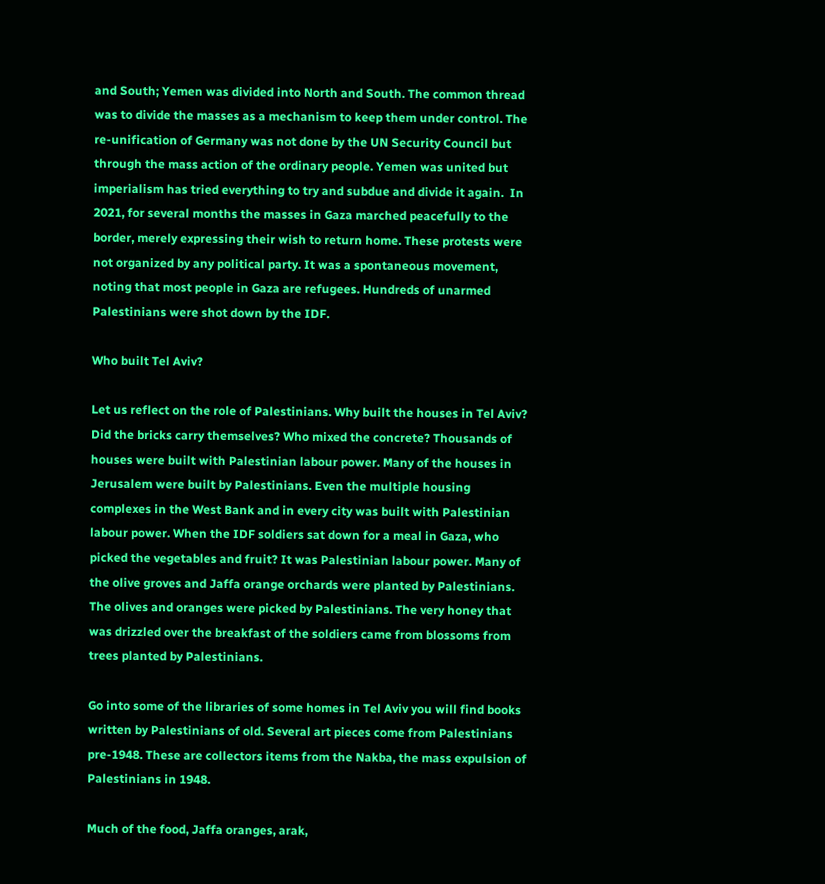and South; Yemen was divided into North and South. The common thread was to divide the masses as a mechanism to keep them under control. The re-unification of Germany was not done by the UN Security Council but through the mass action of the ordinary people. Yemen was united but imperialism has tried everything to try and subdue and divide it again.  In 2021, for several months the masses in Gaza marched peacefully to the border, merely expressing their wish to return home. These protests were not organized by any political party. It was a spontaneous movement, noting that most people in Gaza are refugees. Hundreds of unarmed Palestinians were shot down by the IDF.

Who built Tel Aviv?

Let us reflect on the role of Palestinians. Why built the houses in Tel Aviv? Did the bricks carry themselves? Who mixed the concrete? Thousands of houses were built with Palestinian labour power. Many of the houses in Jerusalem were built by Palestinians. Even the multiple housing complexes in the West Bank and in every city was built with Palestinian labour power. When the IDF soldiers sat down for a meal in Gaza, who picked the vegetables and fruit? It was Palestinian labour power. Many of the olive groves and Jaffa orange orchards were planted by Palestinians. The olives and oranges were picked by Palestinians. The very honey that was drizzled over the breakfast of the soldiers came from blossoms from trees planted by Palestinians.

Go into some of the libraries of some homes in Tel Aviv you will find books written by Palestinians of old. Several art pieces come from Palestinians pre-1948. These are collectors items from the Nakba, the mass expulsion of Palestinians in 1948.

Much of the food, Jaffa oranges, arak,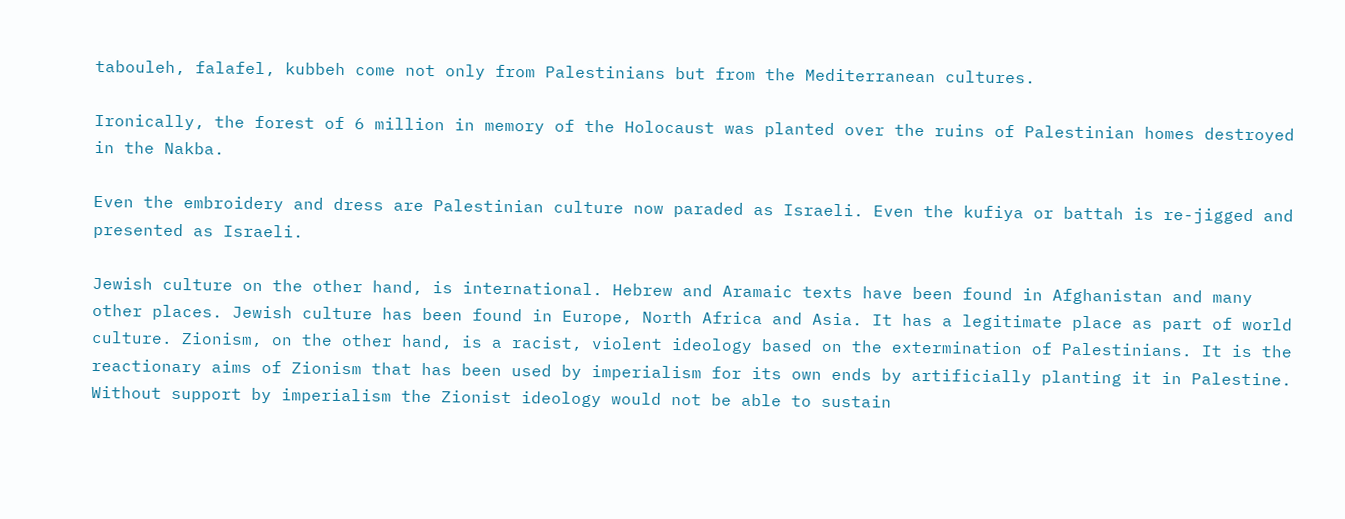tabouleh, falafel, kubbeh come not only from Palestinians but from the Mediterranean cultures.

Ironically, the forest of 6 million in memory of the Holocaust was planted over the ruins of Palestinian homes destroyed in the Nakba.

Even the embroidery and dress are Palestinian culture now paraded as Israeli. Even the kufiya or battah is re-jigged and presented as Israeli.

Jewish culture on the other hand, is international. Hebrew and Aramaic texts have been found in Afghanistan and many other places. Jewish culture has been found in Europe, North Africa and Asia. It has a legitimate place as part of world culture. Zionism, on the other hand, is a racist, violent ideology based on the extermination of Palestinians. It is the reactionary aims of Zionism that has been used by imperialism for its own ends by artificially planting it in Palestine. Without support by imperialism the Zionist ideology would not be able to sustain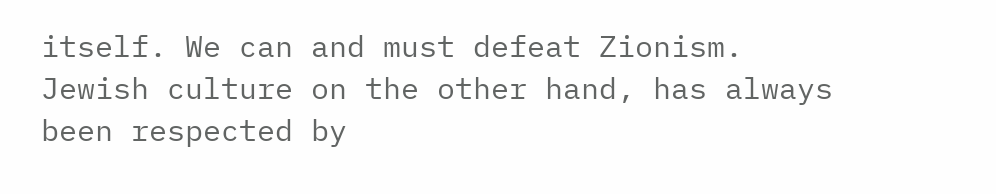itself. We can and must defeat Zionism. Jewish culture on the other hand, has always been respected by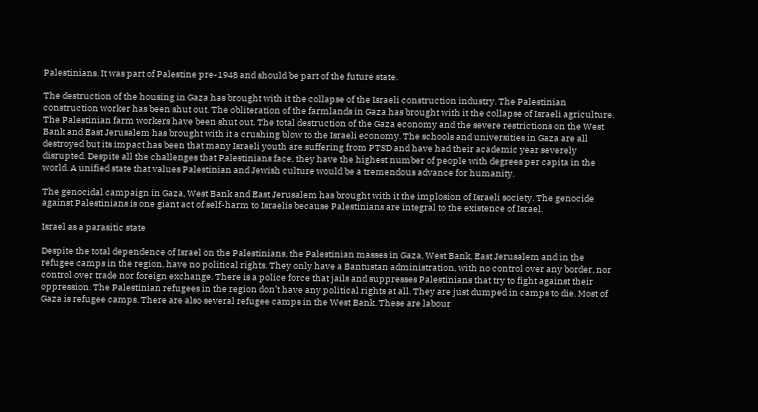Palestinians. It was part of Palestine pre-1948 and should be part of the future state.

The destruction of the housing in Gaza has brought with it the collapse of the Israeli construction industry. The Palestinian construction worker has been shut out. The obliteration of the farmlands in Gaza has brought with it the collapse of Israeli agriculture. The Palestinian farm workers have been shut out. The total destruction of the Gaza economy and the severe restrictions on the West Bank and East Jerusalem has brought with it a crushing blow to the Israeli economy. The schools and universities in Gaza are all destroyed but its impact has been that many Israeli youth are suffering from PTSD and have had their academic year severely disrupted. Despite all the challenges that Palestinians face, they have the highest number of people with degrees per capita in the world. A unified state that values Palestinian and Jewish culture would be a tremendous advance for humanity.

The genocidal campaign in Gaza, West Bank and East Jerusalem has brought with it the implosion of Israeli society. The genocide against Palestinians is one giant act of self-harm to Israelis because Palestinians are integral to the existence of Israel.

Israel as a parasitic state

Despite the total dependence of Israel on the Palestinians, the Palestinian masses in Gaza, West Bank, East Jerusalem and in the refugee camps in the region, have no political rights. They only have a Bantustan administration, with no control over any border, nor control over trade nor foreign exchange. There is a police force that jails and suppresses Palestinians that try to fight against their oppression. The Palestinian refugees in the region don’t have any political rights at all. They are just dumped in camps to die. Most of Gaza is refugee camps. There are also several refugee camps in the West Bank. These are labour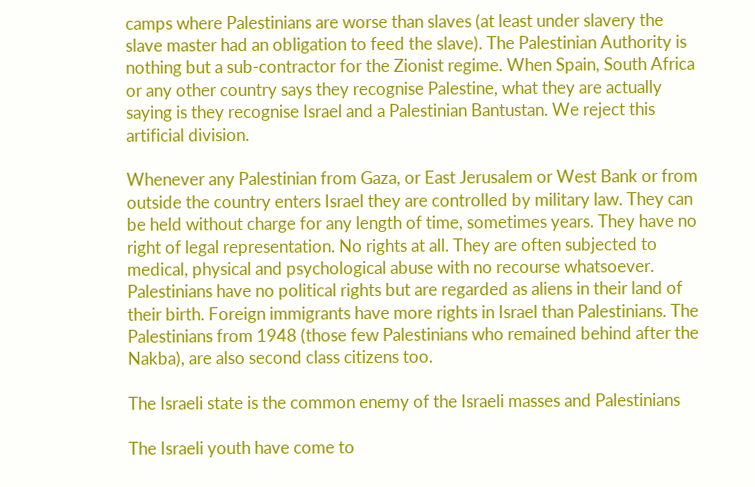camps where Palestinians are worse than slaves (at least under slavery the slave master had an obligation to feed the slave). The Palestinian Authority is nothing but a sub-contractor for the Zionist regime. When Spain, South Africa or any other country says they recognise Palestine, what they are actually saying is they recognise Israel and a Palestinian Bantustan. We reject this artificial division.

Whenever any Palestinian from Gaza, or East Jerusalem or West Bank or from outside the country enters Israel they are controlled by military law. They can be held without charge for any length of time, sometimes years. They have no right of legal representation. No rights at all. They are often subjected to medical, physical and psychological abuse with no recourse whatsoever. Palestinians have no political rights but are regarded as aliens in their land of their birth. Foreign immigrants have more rights in Israel than Palestinians. The Palestinians from 1948 (those few Palestinians who remained behind after the Nakba), are also second class citizens too.

The Israeli state is the common enemy of the Israeli masses and Palestinians

The Israeli youth have come to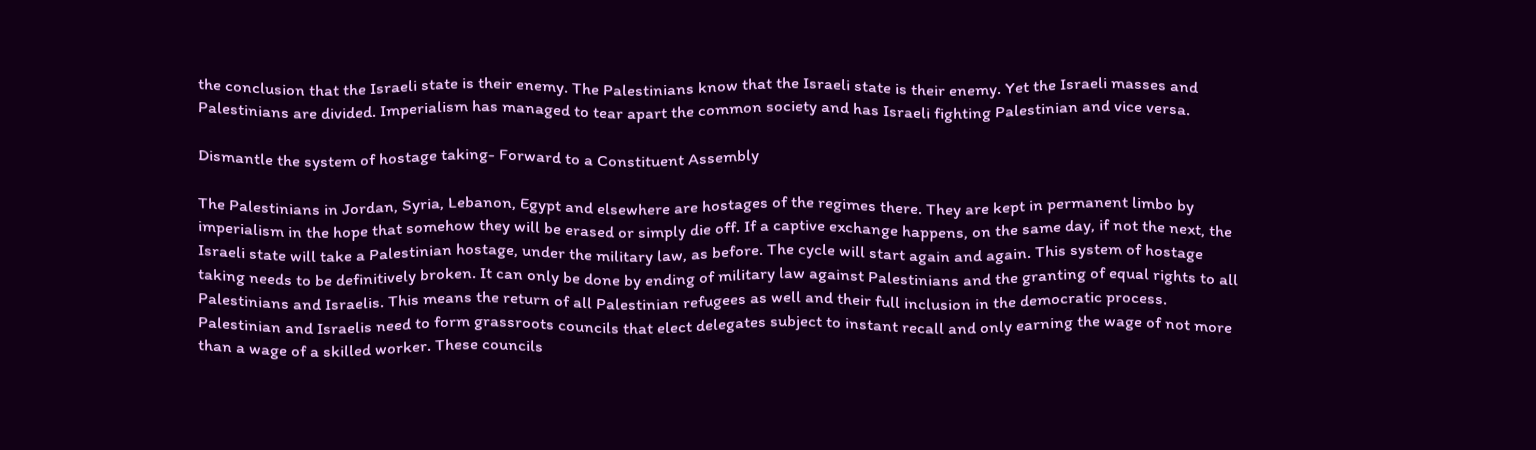the conclusion that the Israeli state is their enemy. The Palestinians know that the Israeli state is their enemy. Yet the Israeli masses and Palestinians are divided. Imperialism has managed to tear apart the common society and has Israeli fighting Palestinian and vice versa.

Dismantle the system of hostage taking- Forward to a Constituent Assembly

The Palestinians in Jordan, Syria, Lebanon, Egypt and elsewhere are hostages of the regimes there. They are kept in permanent limbo by imperialism in the hope that somehow they will be erased or simply die off. If a captive exchange happens, on the same day, if not the next, the Israeli state will take a Palestinian hostage, under the military law, as before. The cycle will start again and again. This system of hostage taking needs to be definitively broken. It can only be done by ending of military law against Palestinians and the granting of equal rights to all Palestinians and Israelis. This means the return of all Palestinian refugees as well and their full inclusion in the democratic process. Palestinian and Israelis need to form grassroots councils that elect delegates subject to instant recall and only earning the wage of not more than a wage of a skilled worker. These councils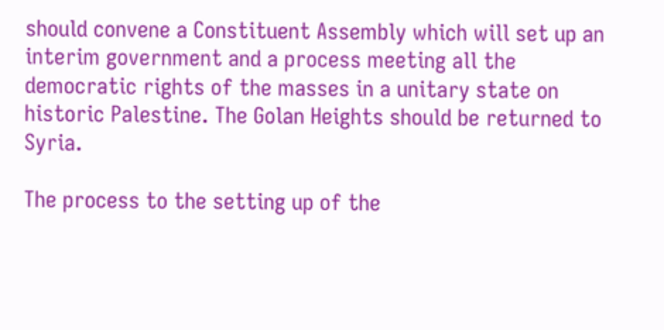should convene a Constituent Assembly which will set up an interim government and a process meeting all the democratic rights of the masses in a unitary state on historic Palestine. The Golan Heights should be returned to Syria.

The process to the setting up of the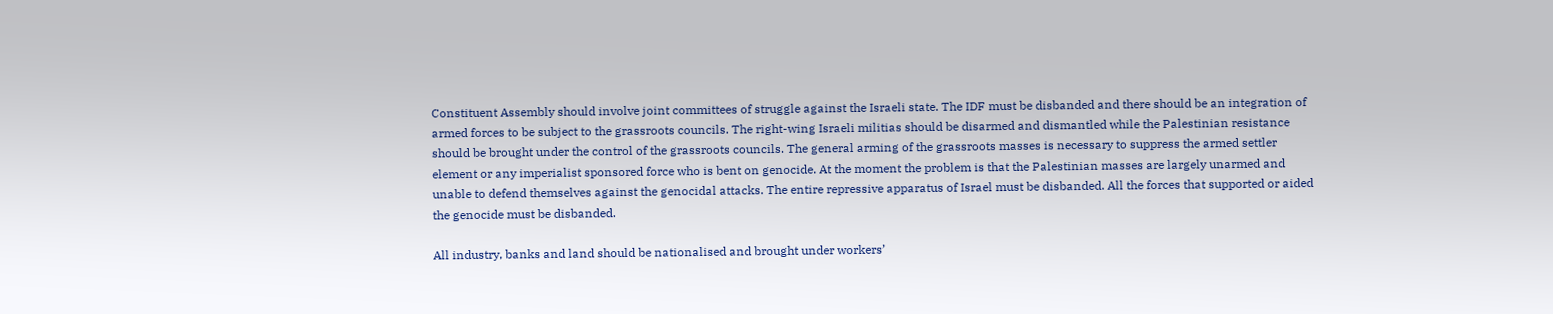Constituent Assembly should involve joint committees of struggle against the Israeli state. The IDF must be disbanded and there should be an integration of armed forces to be subject to the grassroots councils. The right-wing Israeli militias should be disarmed and dismantled while the Palestinian resistance should be brought under the control of the grassroots councils. The general arming of the grassroots masses is necessary to suppress the armed settler element or any imperialist sponsored force who is bent on genocide. At the moment the problem is that the Palestinian masses are largely unarmed and unable to defend themselves against the genocidal attacks. The entire repressive apparatus of Israel must be disbanded. All the forces that supported or aided the genocide must be disbanded.

All industry, banks and land should be nationalised and brought under workers’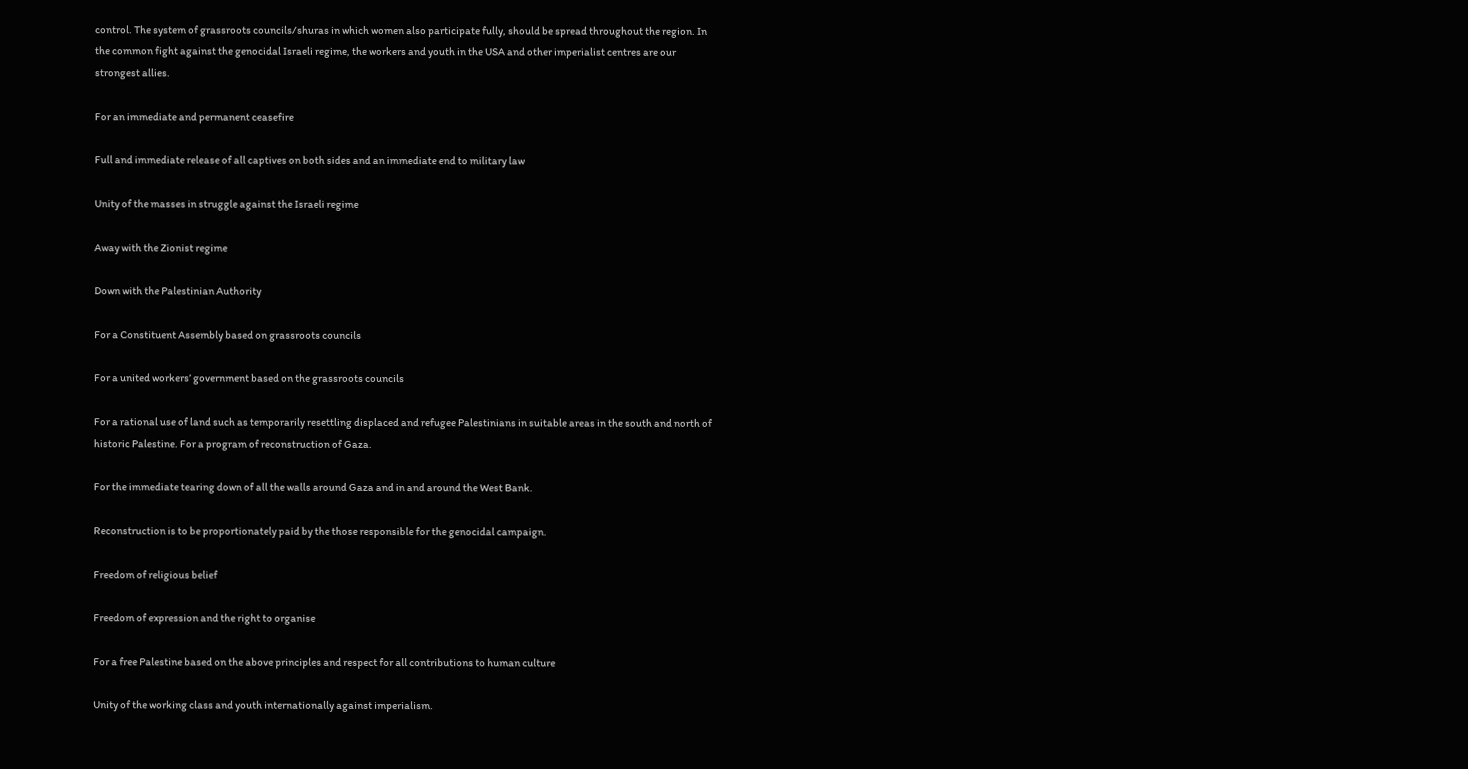control. The system of grassroots councils/shuras in which women also participate fully, should be spread throughout the region. In the common fight against the genocidal Israeli regime, the workers and youth in the USA and other imperialist centres are our strongest allies.

For an immediate and permanent ceasefire

Full and immediate release of all captives on both sides and an immediate end to military law

Unity of the masses in struggle against the Israeli regime

Away with the Zionist regime

Down with the Palestinian Authority

For a Constituent Assembly based on grassroots councils

For a united workers’ government based on the grassroots councils

For a rational use of land such as temporarily resettling displaced and refugee Palestinians in suitable areas in the south and north of historic Palestine. For a program of reconstruction of Gaza.

For the immediate tearing down of all the walls around Gaza and in and around the West Bank.

Reconstruction is to be proportionately paid by the those responsible for the genocidal campaign.

Freedom of religious belief

Freedom of expression and the right to organise

For a free Palestine based on the above principles and respect for all contributions to human culture

Unity of the working class and youth internationally against imperialism.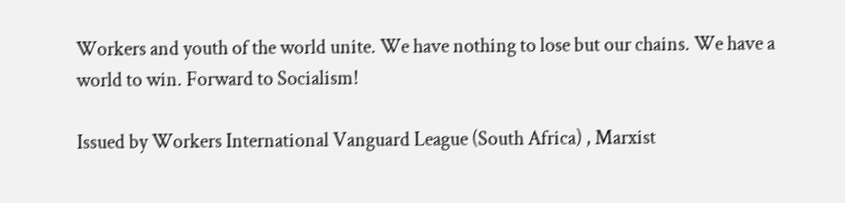Workers and youth of the world unite. We have nothing to lose but our chains. We have a world to win. Forward to Socialism!

Issued by Workers International Vanguard League (South Africa) , Marxist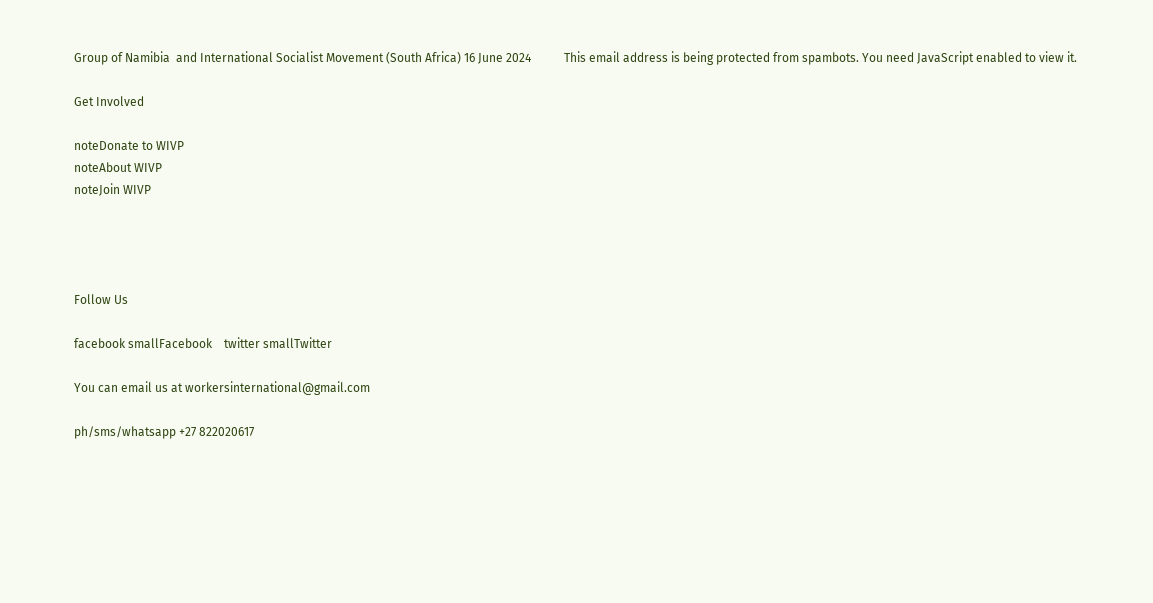Group of Namibia  and International Socialist Movement (South Africa) 16 June 2024           This email address is being protected from spambots. You need JavaScript enabled to view it.

Get Involved

noteDonate to WIVP
noteAbout WIVP
noteJoin WIVP




Follow Us

facebook smallFacebook    twitter smallTwitter

You can email us at workersinternational@gmail.com

ph/sms/whatsapp +27 822020617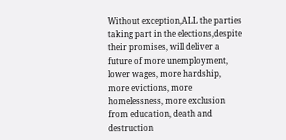Without exception,ALL the parties taking part in the elections,despite their promises, will deliver a future of more unemployment, lower wages, more hardship, more evictions, more homelessness, more exclusion from education, death and destruction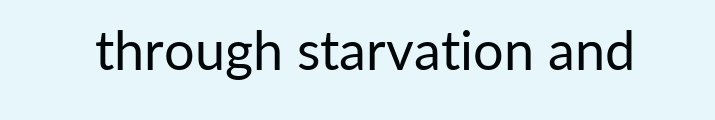through starvation and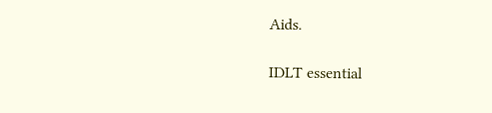Aids.

IDLT essential